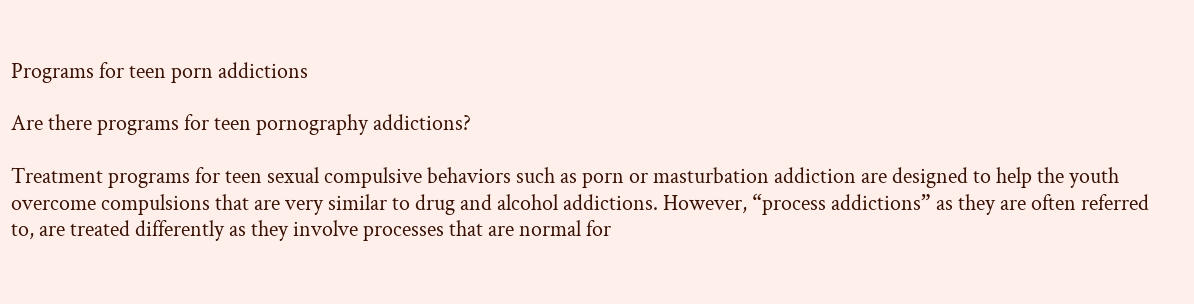Programs for teen porn addictions

Are there programs for teen pornography addictions?

Treatment programs for teen sexual compulsive behaviors such as porn or masturbation addiction are designed to help the youth overcome compulsions that are very similar to drug and alcohol addictions. However, “process addictions” as they are often referred to, are treated differently as they involve processes that are normal for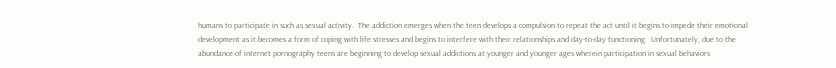humans to participate in such as sexual activity.  The addiction emerges when the teen develops a compulsion to repeat the act until it begins to impede their emotional development as it becomes a form of coping with life stresses and begins to interfere with their relationships and day-to-day functioning.  Unfortunately, due to the abundance of internet pornography teens are beginning to develop sexual addictions at younger and younger ages wherein participation in sexual behaviors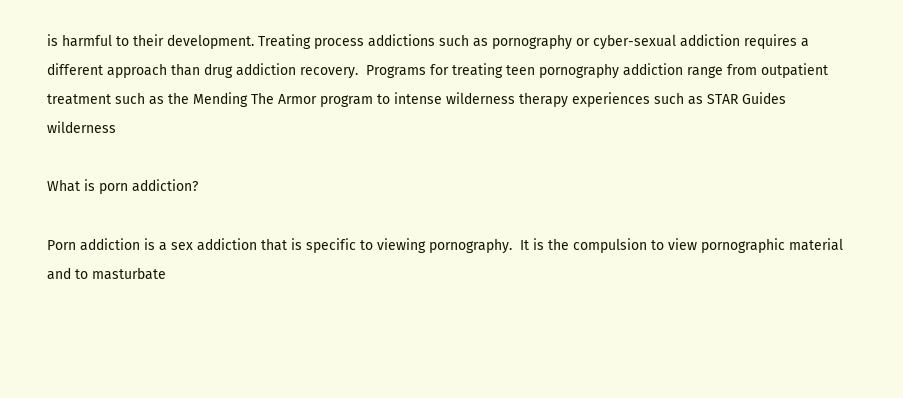is harmful to their development. Treating process addictions such as pornography or cyber-sexual addiction requires a different approach than drug addiction recovery.  Programs for treating teen pornography addiction range from outpatient treatment such as the Mending The Armor program to intense wilderness therapy experiences such as STAR Guides wilderness

What is porn addiction?

Porn addiction is a sex addiction that is specific to viewing pornography.  It is the compulsion to view pornographic material and to masturbate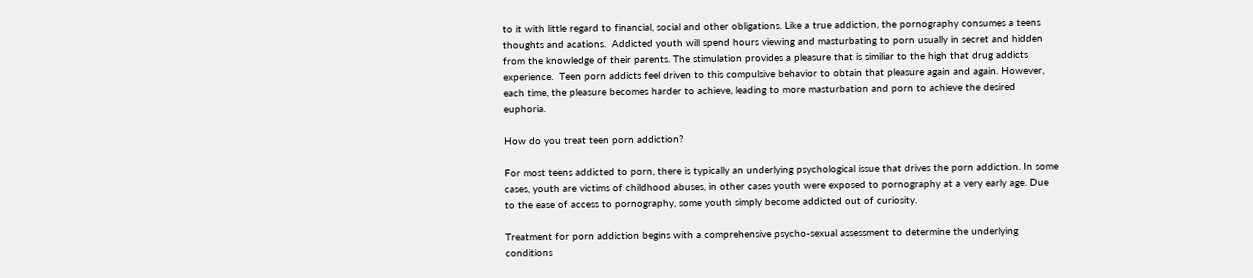to it with little regard to financial, social and other obligations. Like a true addiction, the pornography consumes a teens thoughts and acations.  Addicted youth will spend hours viewing and masturbating to porn usually in secret and hidden from the knowledge of their parents. The stimulation provides a pleasure that is similiar to the high that drug addicts experience.  Teen porn addicts feel driven to this compulsive behavior to obtain that pleasure again and again. However, each time, the pleasure becomes harder to achieve, leading to more masturbation and porn to achieve the desired euphoria.

How do you treat teen porn addiction?

For most teens addicted to porn, there is typically an underlying psychological issue that drives the porn addiction. In some cases, youth are victims of childhood abuses, in other cases youth were exposed to pornography at a very early age. Due to the ease of access to pornography, some youth simply become addicted out of curiosity.

Treatment for porn addiction begins with a comprehensive psycho-sexual assessment to determine the underlying conditions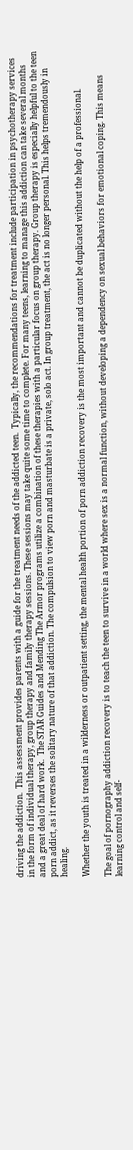driving the addiction.  This assessment provides parents with a guide for the treatment needs of the addicted teen.  Typically, the recommendations for treatment include participation in psychotherapy services in the form of individual therapy, group therapy and family therapy sessions. These sessions may take quite some time to complete. For many teens, learning to manage this addiction can take several months and a great deal of hard work.  The STAR Guides and Mending The Armor programs utilize a combination of these therapies with a particular focus on group therapy. Group therapy is especially helpful to the teen porn addict, as it reverses the solitary nature of that addiction. The compulsion to view porn and masturbate is a private, solo act. In group treatment, the act is no longer personal. This helps tremendously in healing.

Whether the youth is treated in a wilderness or outpatient setting, the mental health portion of porn addiction recovery is the most important and cannot be duplicated without the help of a professional.

The goal of pornography addiction recovery is to teach the teen to survive in a world where sex is a normal function, without developing a dependency on sexual behaviors for emotional coping. This means learning control and self-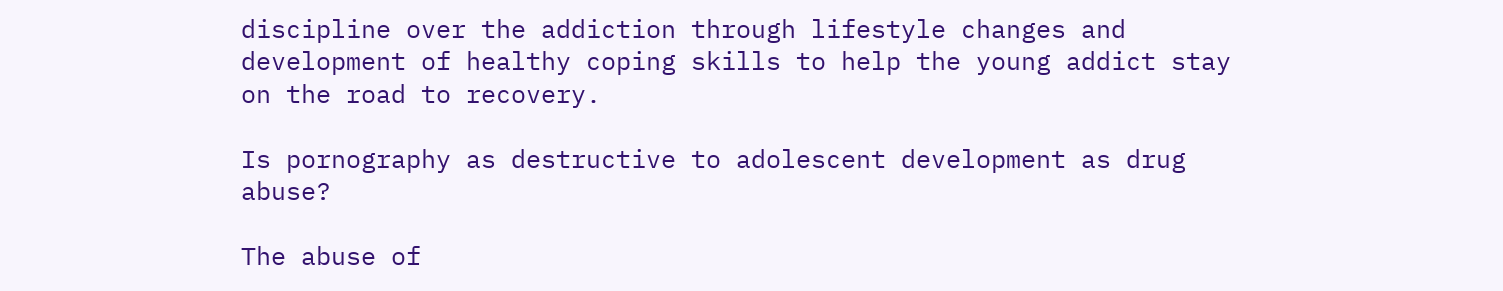discipline over the addiction through lifestyle changes and development of healthy coping skills to help the young addict stay on the road to recovery.

Is pornography as destructive to adolescent development as drug abuse?

The abuse of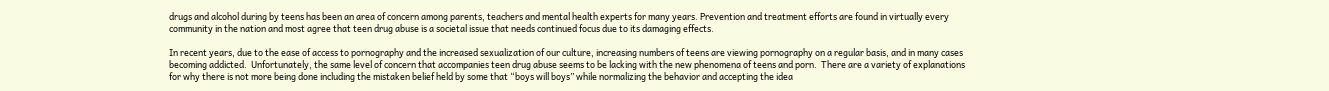drugs and alcohol during by teens has been an area of concern among parents, teachers and mental health experts for many years. Prevention and treatment efforts are found in virtually every community in the nation and most agree that teen drug abuse is a societal issue that needs continued focus due to its damaging effects.

In recent years, due to the ease of access to pornography and the increased sexualization of our culture, increasing numbers of teens are viewing pornography on a regular basis, and in many cases becoming addicted.  Unfortunately, the same level of concern that accompanies teen drug abuse seems to be lacking with the new phenomena of teens and porn.  There are a variety of explanations for why there is not more being done including the mistaken belief held by some that “boys will boys” while normalizing the behavior and accepting the idea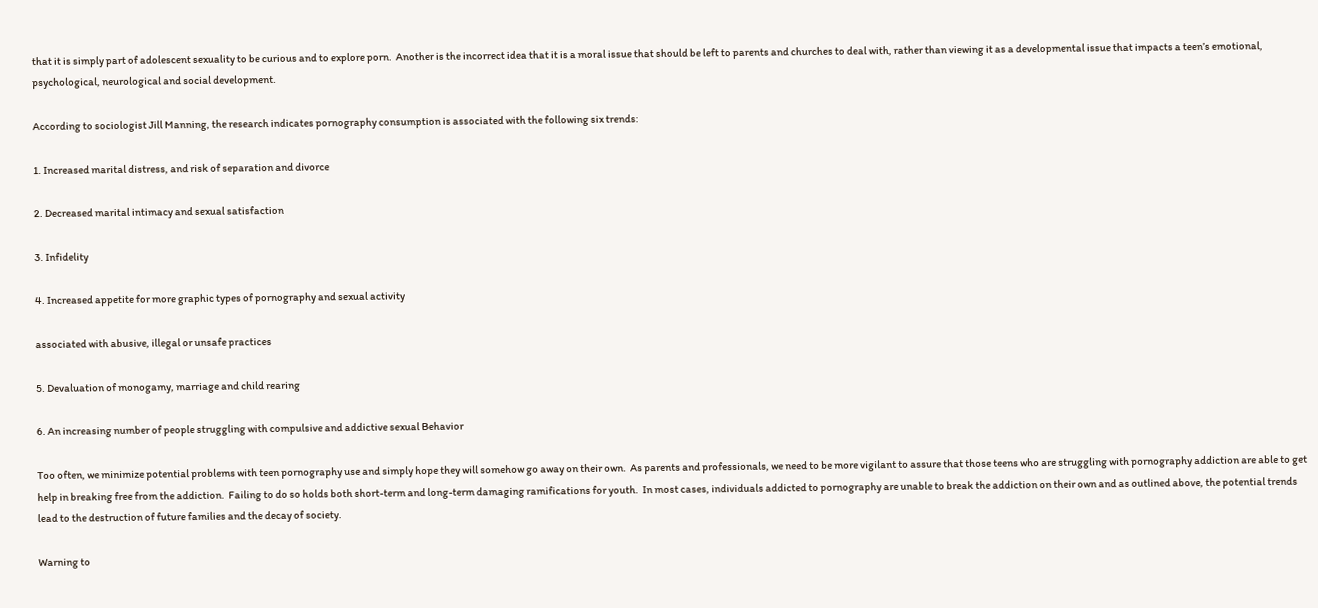that it is simply part of adolescent sexuality to be curious and to explore porn.  Another is the incorrect idea that it is a moral issue that should be left to parents and churches to deal with, rather than viewing it as a developmental issue that impacts a teen’s emotional, psychological, neurological and social development.

According to sociologist Jill Manning, the research indicates pornography consumption is associated with the following six trends:

1. Increased marital distress, and risk of separation and divorce

2. Decreased marital intimacy and sexual satisfaction

3. Infidelity

4. Increased appetite for more graphic types of pornography and sexual activity

associated with abusive, illegal or unsafe practices

5. Devaluation of monogamy, marriage and child rearing

6. An increasing number of people struggling with compulsive and addictive sexual Behavior

Too often, we minimize potential problems with teen pornography use and simply hope they will somehow go away on their own.  As parents and professionals, we need to be more vigilant to assure that those teens who are struggling with pornography addiction are able to get help in breaking free from the addiction.  Failing to do so holds both short-term and long-term damaging ramifications for youth.  In most cases, individuals addicted to pornography are unable to break the addiction on their own and as outlined above, the potential trends lead to the destruction of future families and the decay of society.

Warning to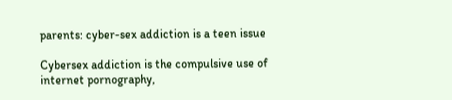parents: cyber-sex addiction is a teen issue

Cybersex addiction is the compulsive use of internet pornography,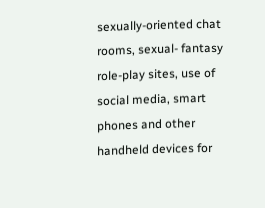sexually-oriented chat rooms, sexual- fantasy role-play sites, use of social media, smart phones and other handheld devices for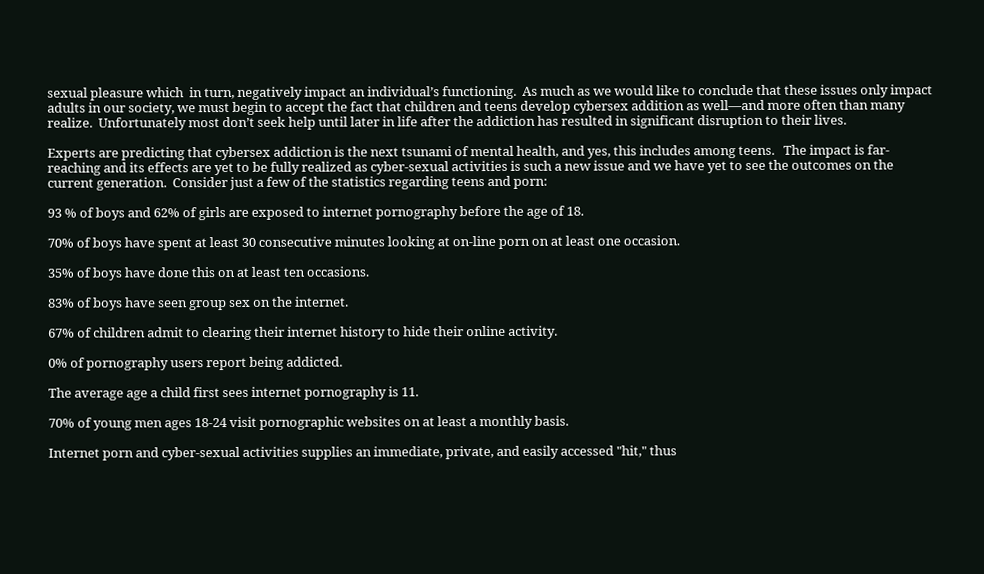sexual pleasure which  in turn, negatively impact an individual’s functioning.  As much as we would like to conclude that these issues only impact adults in our society, we must begin to accept the fact that children and teens develop cybersex addition as well—and more often than many realize.  Unfortunately most don’t seek help until later in life after the addiction has resulted in significant disruption to their lives.

Experts are predicting that cybersex addiction is the next tsunami of mental health, and yes, this includes among teens.   The impact is far-reaching and its effects are yet to be fully realized as cyber-sexual activities is such a new issue and we have yet to see the outcomes on the current generation.  Consider just a few of the statistics regarding teens and porn:

93 % of boys and 62% of girls are exposed to internet pornography before the age of 18.

70% of boys have spent at least 30 consecutive minutes looking at on-line porn on at least one occasion.

35% of boys have done this on at least ten occasions.

83% of boys have seen group sex on the internet.

67% of children admit to clearing their internet history to hide their online activity.

0% of pornography users report being addicted.

The average age a child first sees internet pornography is 11.

70% of young men ages 18-24 visit pornographic websites on at least a monthly basis.

Internet porn and cyber-sexual activities supplies an immediate, private, and easily accessed "hit," thus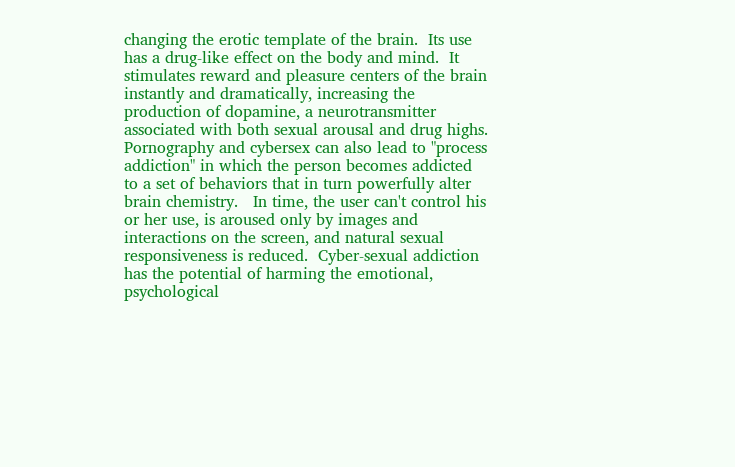changing the erotic template of the brain.  Its use has a drug-like effect on the body and mind.  It stimulates reward and pleasure centers of the brain instantly and dramatically, increasing the production of dopamine, a neurotransmitter associated with both sexual arousal and drug highs.  Pornography and cybersex can also lead to "process addiction" in which the person becomes addicted to a set of behaviors that in turn powerfully alter brain chemistry.   In time, the user can't control his or her use, is aroused only by images and interactions on the screen, and natural sexual responsiveness is reduced.  Cyber-sexual addiction has the potential of harming the emotional, psychological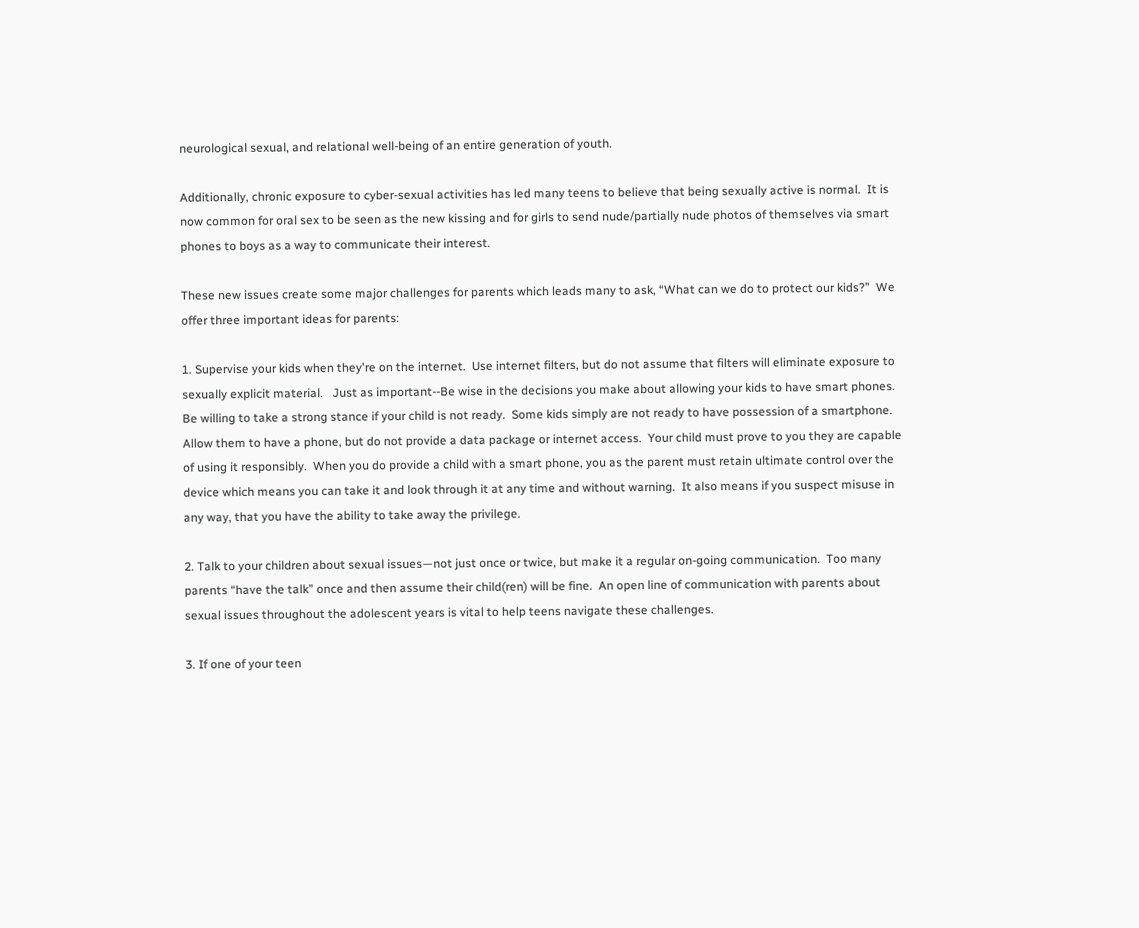neurological sexual, and relational well-being of an entire generation of youth.

Additionally, chronic exposure to cyber-sexual activities has led many teens to believe that being sexually active is normal.  It is now common for oral sex to be seen as the new kissing and for girls to send nude/partially nude photos of themselves via smart phones to boys as a way to communicate their interest.

These new issues create some major challenges for parents which leads many to ask, “What can we do to protect our kids?”  We offer three important ideas for parents:

1. Supervise your kids when they're on the internet.  Use internet filters, but do not assume that filters will eliminate exposure to sexually explicit material.   Just as important--Be wise in the decisions you make about allowing your kids to have smart phones.  Be willing to take a strong stance if your child is not ready.  Some kids simply are not ready to have possession of a smartphone.  Allow them to have a phone, but do not provide a data package or internet access.  Your child must prove to you they are capable of using it responsibly.  When you do provide a child with a smart phone, you as the parent must retain ultimate control over the device which means you can take it and look through it at any time and without warning.  It also means if you suspect misuse in any way, that you have the ability to take away the privilege.

2. Talk to your children about sexual issues—not just once or twice, but make it a regular on-going communication.  Too many parents “have the talk” once and then assume their child(ren) will be fine.  An open line of communication with parents about sexual issues throughout the adolescent years is vital to help teens navigate these challenges.

3. If one of your teen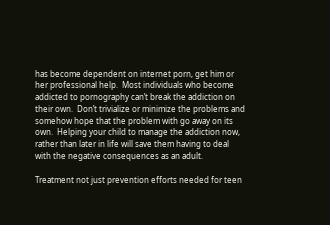has become dependent on internet porn, get him or her professional help.  Most individuals who become addicted to pornography can’t break the addiction on their own.  Don’t trivialize or minimize the problems and somehow hope that the problem with go away on its own.  Helping your child to manage the addiction now, rather than later in life will save them having to deal with the negative consequences as an adult.

Treatment not just prevention efforts needed for teen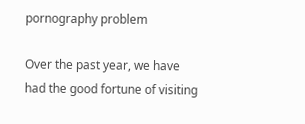pornography problem

Over the past year, we have had the good fortune of visiting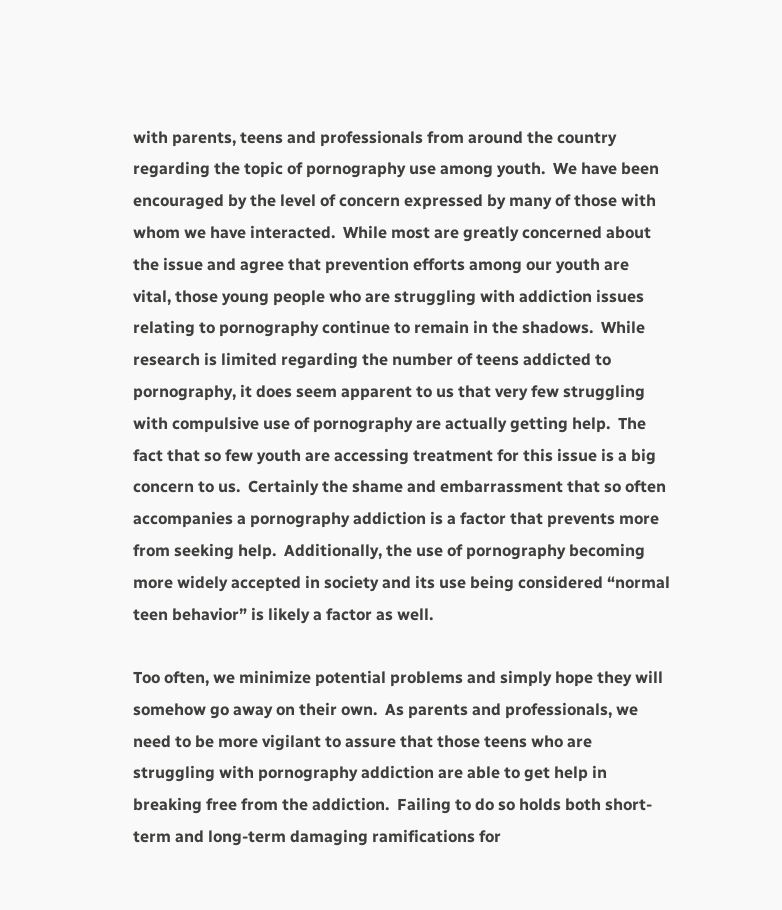with parents, teens and professionals from around the country regarding the topic of pornography use among youth.  We have been encouraged by the level of concern expressed by many of those with whom we have interacted.  While most are greatly concerned about the issue and agree that prevention efforts among our youth are vital, those young people who are struggling with addiction issues relating to pornography continue to remain in the shadows.  While research is limited regarding the number of teens addicted to pornography, it does seem apparent to us that very few struggling with compulsive use of pornography are actually getting help.  The fact that so few youth are accessing treatment for this issue is a big concern to us.  Certainly the shame and embarrassment that so often accompanies a pornography addiction is a factor that prevents more from seeking help.  Additionally, the use of pornography becoming more widely accepted in society and its use being considered “normal teen behavior” is likely a factor as well.

Too often, we minimize potential problems and simply hope they will somehow go away on their own.  As parents and professionals, we need to be more vigilant to assure that those teens who are struggling with pornography addiction are able to get help in breaking free from the addiction.  Failing to do so holds both short-term and long-term damaging ramifications for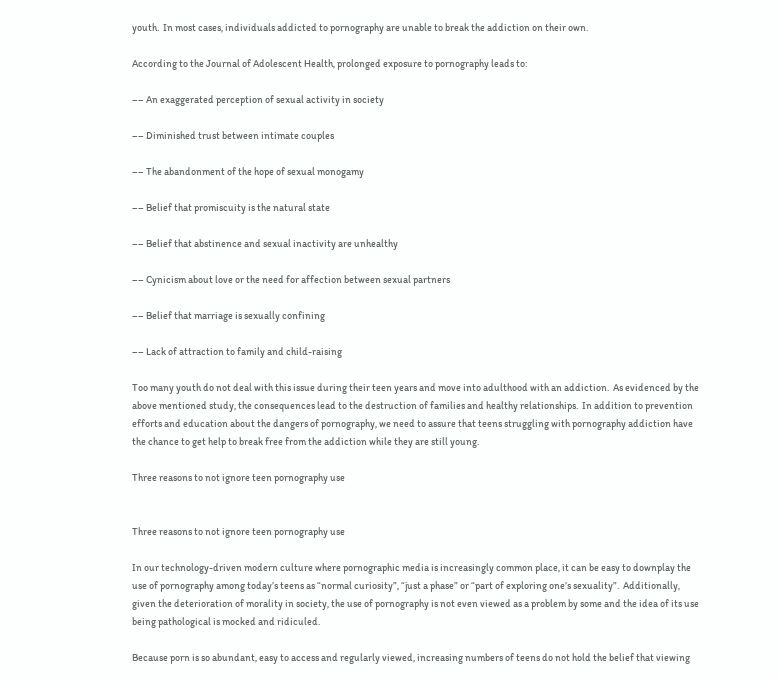youth.  In most cases, individuals addicted to pornography are unable to break the addiction on their own.

According to the Journal of Adolescent Health, prolonged exposure to pornography leads to:

–– An exaggerated perception of sexual activity in society

–– Diminished trust between intimate couples

–– The abandonment of the hope of sexual monogamy

–– Belief that promiscuity is the natural state

–– Belief that abstinence and sexual inactivity are unhealthy

–– Cynicism about love or the need for affection between sexual partners

–– Belief that marriage is sexually confining

–– Lack of attraction to family and child-raising

Too many youth do not deal with this issue during their teen years and move into adulthood with an addiction.  As evidenced by the above mentioned study, the consequences lead to the destruction of families and healthy relationships.  In addition to prevention efforts and education about the dangers of pornography, we need to assure that teens struggling with pornography addiction have the chance to get help to break free from the addiction while they are still young.

Three reasons to not ignore teen pornography use


Three reasons to not ignore teen pornography use

In our technology-driven modern culture where pornographic media is increasingly common place, it can be easy to downplay the use of pornography among today’s teens as “normal curiosity”, “just a phase” or “part of exploring one’s sexuality”.  Additionally, given the deterioration of morality in society, the use of pornography is not even viewed as a problem by some and the idea of its use being pathological is mocked and ridiculed.

Because porn is so abundant, easy to access and regularly viewed, increasing numbers of teens do not hold the belief that viewing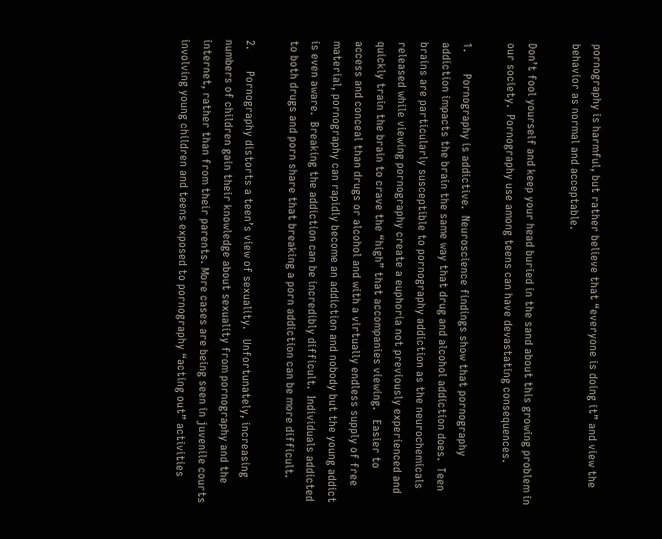pornography is harmful, but rather believe that “everyone is doing it” and view the behavior as normal and acceptable.

Don’t fool yourself and keep your head buried in the sand about this growing problem in our society.  Pornography use among teens can have devastating consequences.

1.       Pornography is addictive.  Neuroscience findings show that pornography addiction impacts the brain the same way that drug and alcohol addiction does.  Teen brains are particularly susceptible to pornography addiction as the neurochemicals released while viewing pornography create a euphoria not previously experienced and quickly train the brain to crave the “high” that accompanies viewing.   Easier to access and conceal than drugs or alcohol and with a virtually endless supply of free material, pornography can rapidly become an addiction and nobody but the young addict is even aware.  Breaking the addiction can be incredibly difficult.  Individuals addicted to both drugs and porn share that breaking a porn addiction can be more difficult.

2.       Pornography distorts a teen’s view of sexuality.   Unfortunately, increasing numbers of children gain their knowledge about sexuality from pornography and the internet, rather than from their parents. More cases are being seen in juvenile courts involving young children and teens exposed to pornography “acting out” activities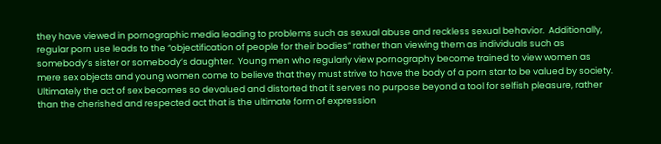they have viewed in pornographic media leading to problems such as sexual abuse and reckless sexual behavior.  Additionally, regular porn use leads to the “objectification of people for their bodies” rather than viewing them as individuals such as somebody’s sister or somebody’s daughter.  Young men who regularly view pornography become trained to view women as mere sex objects and young women come to believe that they must strive to have the body of a porn star to be valued by society.  Ultimately the act of sex becomes so devalued and distorted that it serves no purpose beyond a tool for selfish pleasure, rather than the cherished and respected act that is the ultimate form of expression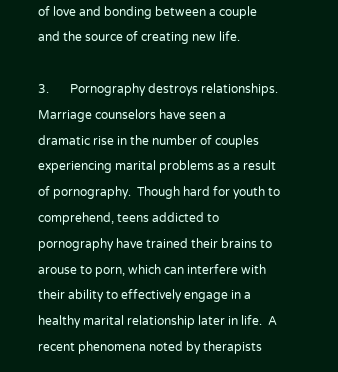of love and bonding between a couple and the source of creating new life.

3.       Pornography destroys relationships.  Marriage counselors have seen a dramatic rise in the number of couples experiencing marital problems as a result of pornography.  Though hard for youth to comprehend, teens addicted to pornography have trained their brains to arouse to porn, which can interfere with their ability to effectively engage in a healthy marital relationship later in life.  A recent phenomena noted by therapists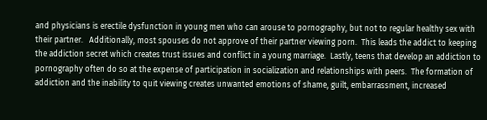and physicians is erectile dysfunction in young men who can arouse to pornography, but not to regular healthy sex with their partner.   Additionally, most spouses do not approve of their partner viewing porn.  This leads the addict to keeping the addiction secret which creates trust issues and conflict in a young marriage.  Lastly, teens that develop an addiction to pornography often do so at the expense of participation in socialization and relationships with peers.  The formation of addiction and the inability to quit viewing creates unwanted emotions of shame, guilt, embarrassment, increased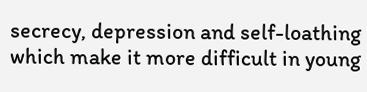secrecy, depression and self-loathing which make it more difficult in young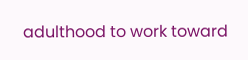adulthood to work toward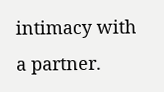intimacy with a partner.